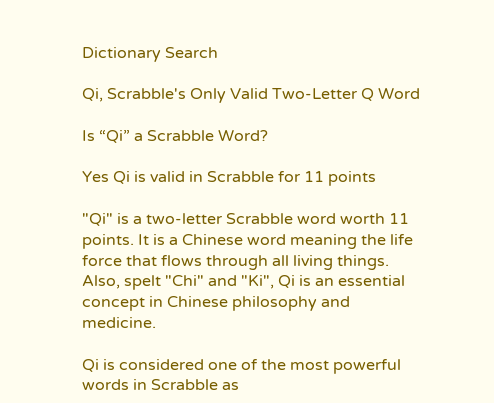Dictionary Search

Qi, Scrabble's Only Valid Two-Letter Q Word

Is “Qi” a Scrabble Word?

Yes Qi is valid in Scrabble for 11 points

"Qi" is a two-letter Scrabble word worth 11 points. It is a Chinese word meaning the life force that flows through all living things. Also, spelt "Chi" and "Ki", Qi is an essential concept in Chinese philosophy and medicine.

Qi is considered one of the most powerful words in Scrabble as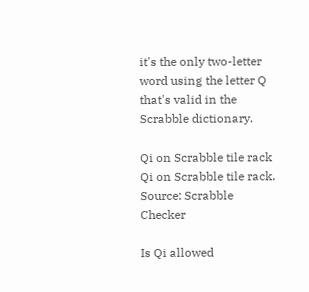it's the only two-letter word using the letter Q that's valid in the Scrabble dictionary.

Qi on Scrabble tile rack
Qi on Scrabble tile rack. Source: Scrabble Checker

Is Qi allowed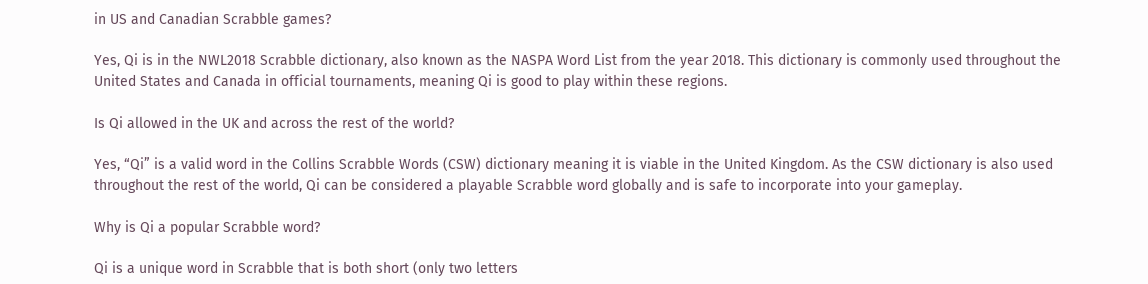in US and Canadian Scrabble games?

Yes, Qi is in the NWL2018 Scrabble dictionary, also known as the NASPA Word List from the year 2018. This dictionary is commonly used throughout the United States and Canada in official tournaments, meaning Qi is good to play within these regions.

Is Qi allowed in the UK and across the rest of the world?

Yes, “Qi” is a valid word in the Collins Scrabble Words (CSW) dictionary meaning it is viable in the United Kingdom. As the CSW dictionary is also used throughout the rest of the world, Qi can be considered a playable Scrabble word globally and is safe to incorporate into your gameplay.

Why is Qi a popular Scrabble word?

Qi is a unique word in Scrabble that is both short (only two letters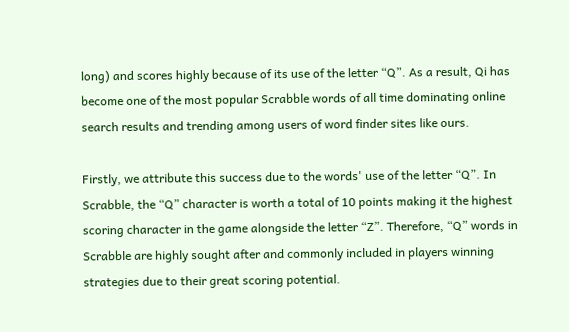long) and scores highly because of its use of the letter “Q”. As a result, Qi has become one of the most popular Scrabble words of all time dominating online search results and trending among users of word finder sites like ours.

Firstly, we attribute this success due to the words' use of the letter “Q”. In Scrabble, the “Q” character is worth a total of 10 points making it the highest scoring character in the game alongside the letter “Z”. Therefore, “Q” words in Scrabble are highly sought after and commonly included in players winning strategies due to their great scoring potential.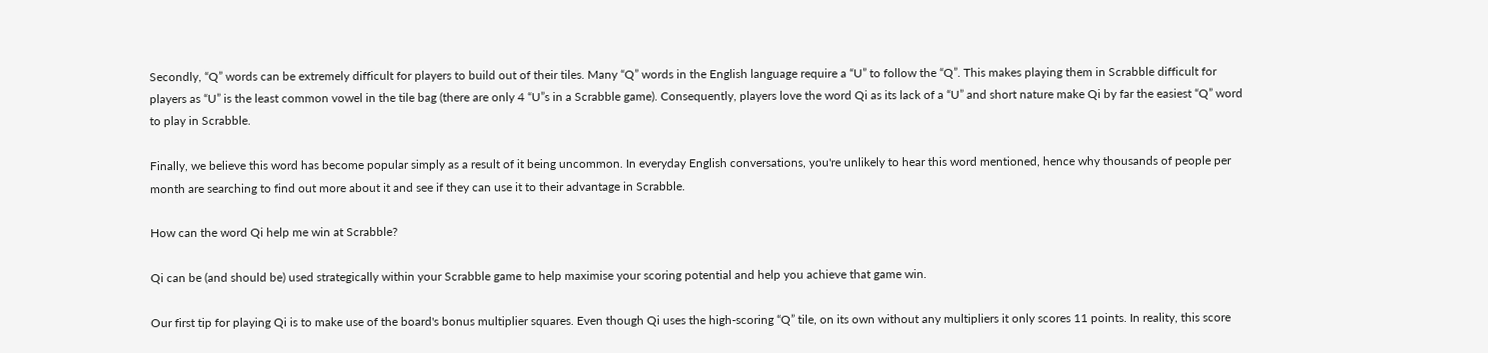Secondly, “Q” words can be extremely difficult for players to build out of their tiles. Many “Q” words in the English language require a “U” to follow the “Q”. This makes playing them in Scrabble difficult for players as “U” is the least common vowel in the tile bag (there are only 4 “U”s in a Scrabble game). Consequently, players love the word Qi as its lack of a “U” and short nature make Qi by far the easiest “Q” word to play in Scrabble.

Finally, we believe this word has become popular simply as a result of it being uncommon. In everyday English conversations, you're unlikely to hear this word mentioned, hence why thousands of people per month are searching to find out more about it and see if they can use it to their advantage in Scrabble.

How can the word Qi help me win at Scrabble?

Qi can be (and should be) used strategically within your Scrabble game to help maximise your scoring potential and help you achieve that game win.

Our first tip for playing Qi is to make use of the board's bonus multiplier squares. Even though Qi uses the high-scoring “Q” tile, on its own without any multipliers it only scores 11 points. In reality, this score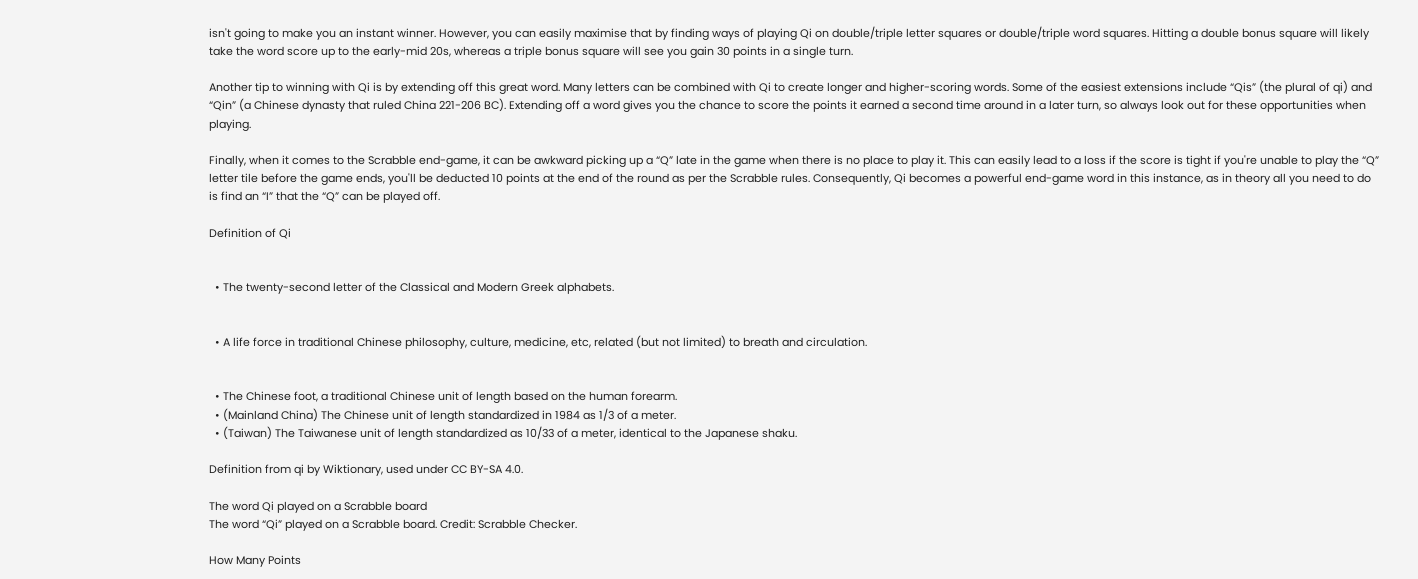isn't going to make you an instant winner. However, you can easily maximise that by finding ways of playing Qi on double/triple letter squares or double/triple word squares. Hitting a double bonus square will likely take the word score up to the early-mid 20s, whereas a triple bonus square will see you gain 30 points in a single turn.

Another tip to winning with Qi is by extending off this great word. Many letters can be combined with Qi to create longer and higher-scoring words. Some of the easiest extensions include “Qis” (the plural of qi) and “Qin” (a Chinese dynasty that ruled China 221-206 BC). Extending off a word gives you the chance to score the points it earned a second time around in a later turn, so always look out for these opportunities when playing.

Finally, when it comes to the Scrabble end-game, it can be awkward picking up a “Q” late in the game when there is no place to play it. This can easily lead to a loss if the score is tight if you're unable to play the “Q” letter tile before the game ends, you'll be deducted 10 points at the end of the round as per the Scrabble rules. Consequently, Qi becomes a powerful end-game word in this instance, as in theory all you need to do is find an “I” that the “Q” can be played off.

Definition of Qi


  • The twenty-second letter of the Classical and Modern Greek alphabets.


  • A life force in traditional Chinese philosophy, culture, medicine, etc, related (but not limited) to breath and circulation.


  • The Chinese foot, a traditional Chinese unit of length based on the human forearm.
  • (Mainland China) The Chinese unit of length standardized in 1984 as 1/3 of a meter.
  • (Taiwan) The Taiwanese unit of length standardized as 10/33 of a meter, identical to the Japanese shaku.

Definition from qi by Wiktionary, used under CC BY-SA 4.0.

The word Qi played on a Scrabble board
The word “Qi” played on a Scrabble board. Credit: Scrabble Checker.

How Many Points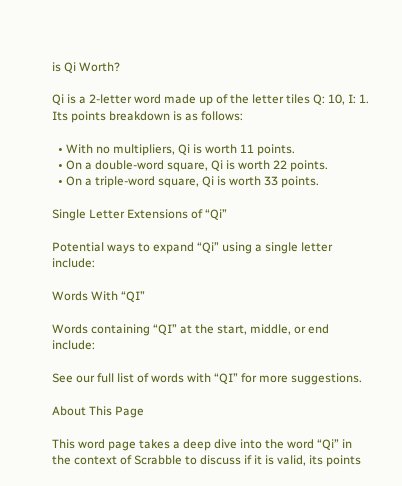is Qi Worth?

Qi is a 2-letter word made up of the letter tiles Q: 10, I: 1. Its points breakdown is as follows:

  • With no multipliers, Qi is worth 11 points.
  • On a double-word square, Qi is worth 22 points.
  • On a triple-word square, Qi is worth 33 points.

Single Letter Extensions of “Qi”

Potential ways to expand “Qi” using a single letter include:

Words With “QI”

Words containing “QI” at the start, middle, or end include:

See our full list of words with “QI” for more suggestions.

About This Page

This word page takes a deep dive into the word “Qi” in the context of Scrabble to discuss if it is valid, its points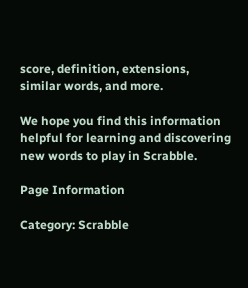score, definition, extensions, similar words, and more.

We hope you find this information helpful for learning and discovering new words to play in Scrabble.

Page Information

Category: Scrabble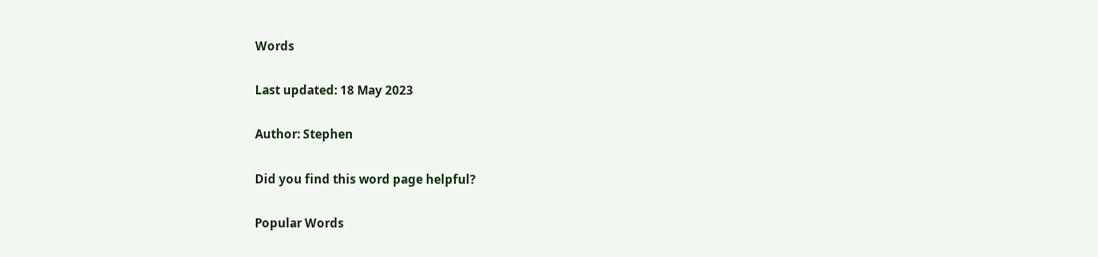Words

Last updated: 18 May 2023

Author: Stephen

Did you find this word page helpful?

Popular Words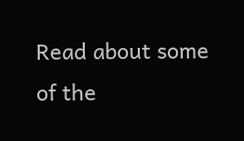Read about some of the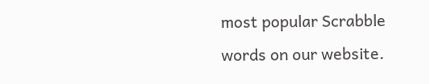most popular Scrabble words on our website.